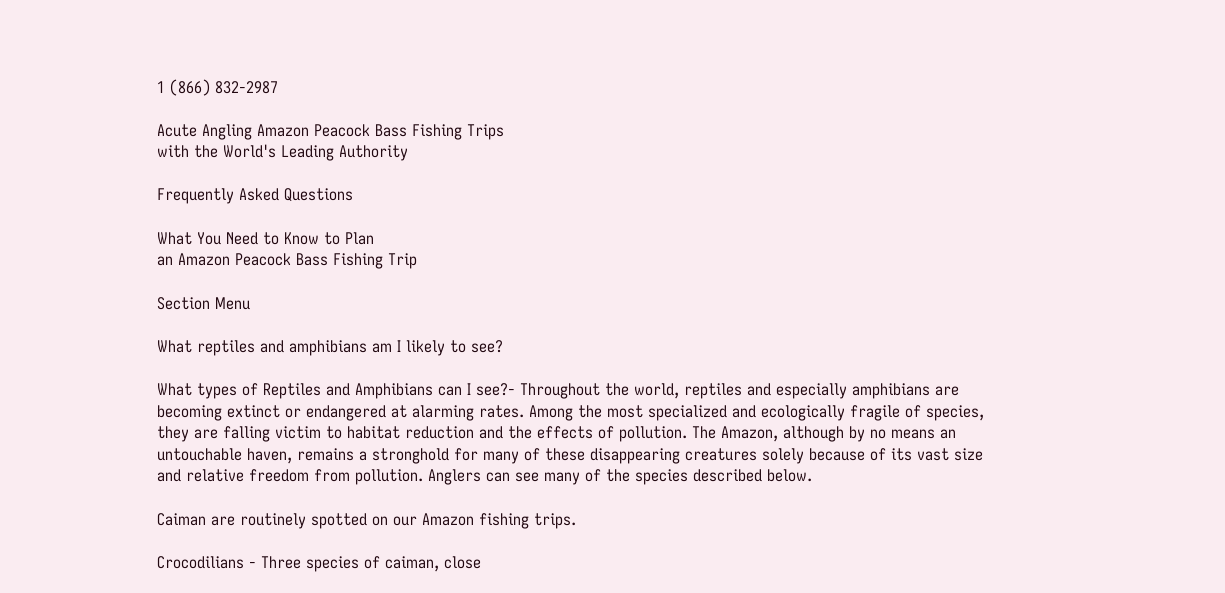1 (866) 832-2987

Acute Angling Amazon Peacock Bass Fishing Trips
with the World's Leading Authority

Frequently Asked Questions

What You Need to Know to Plan
an Amazon Peacock Bass Fishing Trip

Section Menu

What reptiles and amphibians am I likely to see?

What types of Reptiles and Amphibians can I see?- Throughout the world, reptiles and especially amphibians are becoming extinct or endangered at alarming rates. Among the most specialized and ecologically fragile of species, they are falling victim to habitat reduction and the effects of pollution. The Amazon, although by no means an untouchable haven, remains a stronghold for many of these disappearing creatures solely because of its vast size and relative freedom from pollution. Anglers can see many of the species described below.

Caiman are routinely spotted on our Amazon fishing trips.

Crocodilians - Three species of caiman, close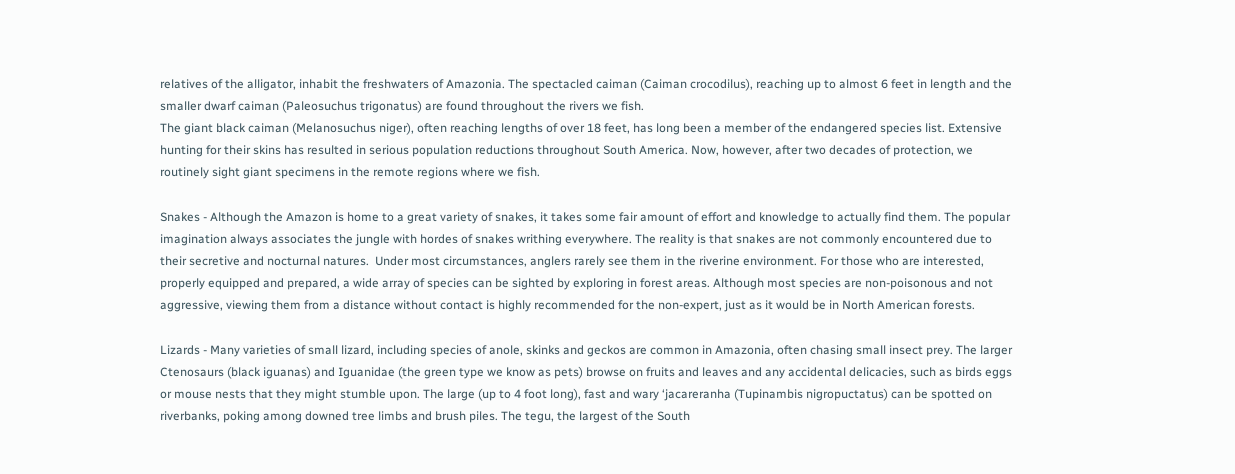relatives of the alligator, inhabit the freshwaters of Amazonia. The spectacled caiman (Caiman crocodilus), reaching up to almost 6 feet in length and the smaller dwarf caiman (Paleosuchus trigonatus) are found throughout the rivers we fish.
The giant black caiman (Melanosuchus niger), often reaching lengths of over 18 feet, has long been a member of the endangered species list. Extensive hunting for their skins has resulted in serious population reductions throughout South America. Now, however, after two decades of protection, we routinely sight giant specimens in the remote regions where we fish.

Snakes - Although the Amazon is home to a great variety of snakes, it takes some fair amount of effort and knowledge to actually find them. The popular imagination always associates the jungle with hordes of snakes writhing everywhere. The reality is that snakes are not commonly encountered due to their secretive and nocturnal natures.  Under most circumstances, anglers rarely see them in the riverine environment. For those who are interested, properly equipped and prepared, a wide array of species can be sighted by exploring in forest areas. Although most species are non-poisonous and not aggressive, viewing them from a distance without contact is highly recommended for the non-expert, just as it would be in North American forests.

Lizards - Many varieties of small lizard, including species of anole, skinks and geckos are common in Amazonia, often chasing small insect prey. The larger Ctenosaurs (black iguanas) and Iguanidae (the green type we know as pets) browse on fruits and leaves and any accidental delicacies, such as birds eggs or mouse nests that they might stumble upon. The large (up to 4 foot long), fast and wary ‘jacareranha (Tupinambis nigropuctatus) can be spotted on riverbanks, poking among downed tree limbs and brush piles. The tegu, the largest of the South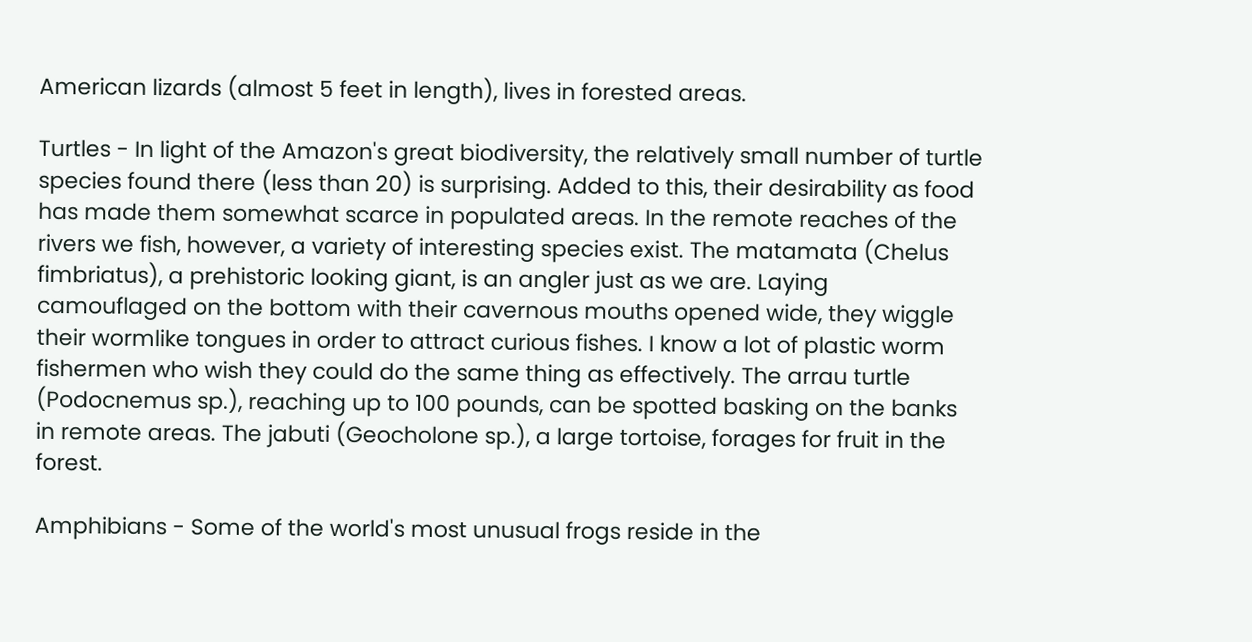American lizards (almost 5 feet in length), lives in forested areas.

Turtles - In light of the Amazon's great biodiversity, the relatively small number of turtle species found there (less than 20) is surprising. Added to this, their desirability as food has made them somewhat scarce in populated areas. In the remote reaches of the rivers we fish, however, a variety of interesting species exist. The matamata (Chelus fimbriatus), a prehistoric looking giant, is an angler just as we are. Laying camouflaged on the bottom with their cavernous mouths opened wide, they wiggle their wormlike tongues in order to attract curious fishes. I know a lot of plastic worm fishermen who wish they could do the same thing as effectively. The arrau turtle (Podocnemus sp.), reaching up to 100 pounds, can be spotted basking on the banks in remote areas. The jabuti (Geocholone sp.), a large tortoise, forages for fruit in the forest.

Amphibians - Some of the world's most unusual frogs reside in the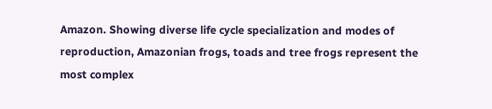Amazon. Showing diverse life cycle specialization and modes of reproduction, Amazonian frogs, toads and tree frogs represent the most complex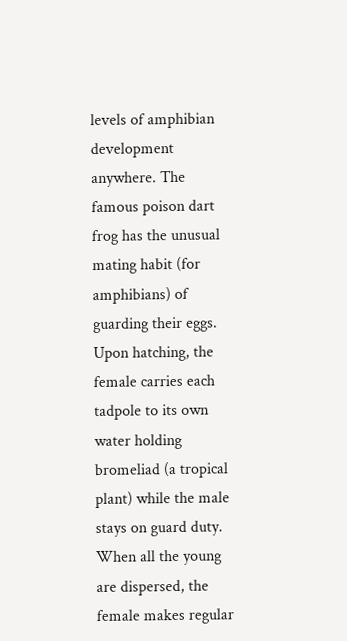levels of amphibian development anywhere. The famous poison dart frog has the unusual mating habit (for amphibians) of guarding their eggs. Upon hatching, the female carries each tadpole to its own water holding bromeliad (a tropical plant) while the male stays on guard duty. When all the young are dispersed, the female makes regular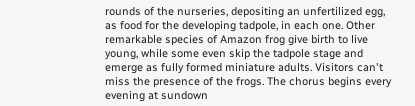rounds of the nurseries, depositing an unfertilized egg, as food for the developing tadpole, in each one. Other remarkable species of Amazon frog give birth to live young, while some even skip the tadpole stage and emerge as fully formed miniature adults. Visitors can't miss the presence of the frogs. The chorus begins every evening at sundown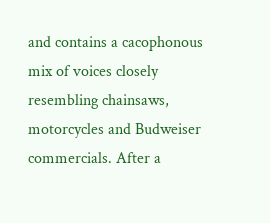and contains a cacophonous mix of voices closely resembling chainsaws, motorcycles and Budweiser commercials. After a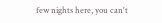few nights here, you can't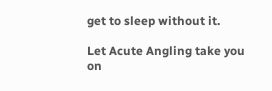get to sleep without it.

Let Acute Angling take you on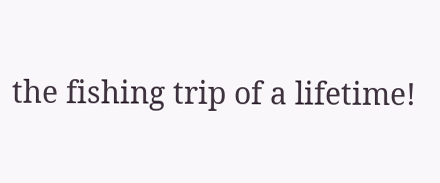the fishing trip of a lifetime!